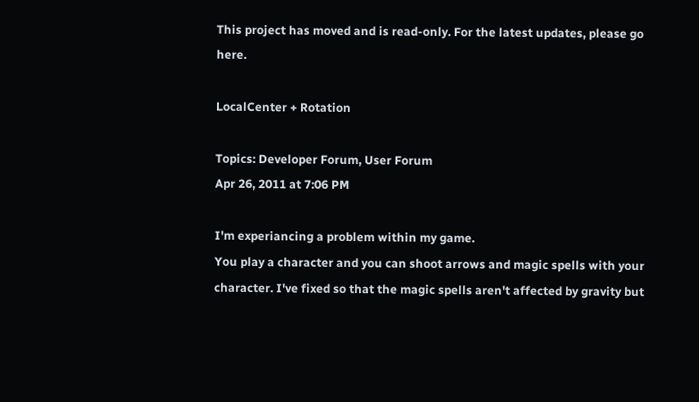This project has moved and is read-only. For the latest updates, please go here.

LocalCenter + Rotation

Topics: Developer Forum, User Forum
Apr 26, 2011 at 7:06 PM

I'm experiancing a problem within my game.
You play a character and you can shoot arrows and magic spells with your character. I've fixed so that the magic spells aren't affected by gravity but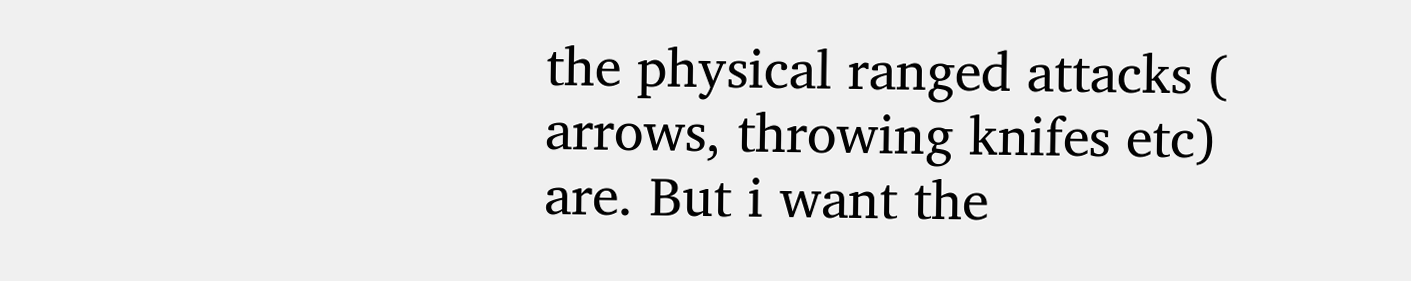the physical ranged attacks ( arrows, throwing knifes etc) are. But i want the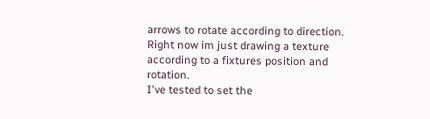arrows to rotate according to direction. Right now im just drawing a texture according to a fixtures position and rotation.
I've tested to set the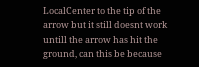LocalCenter to the tip of the arrow but it still doesnt work untill the arrow has hit the ground, can this be because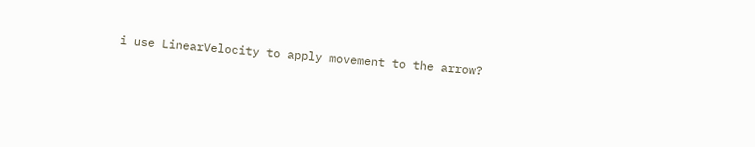i use LinearVelocity to apply movement to the arrow?